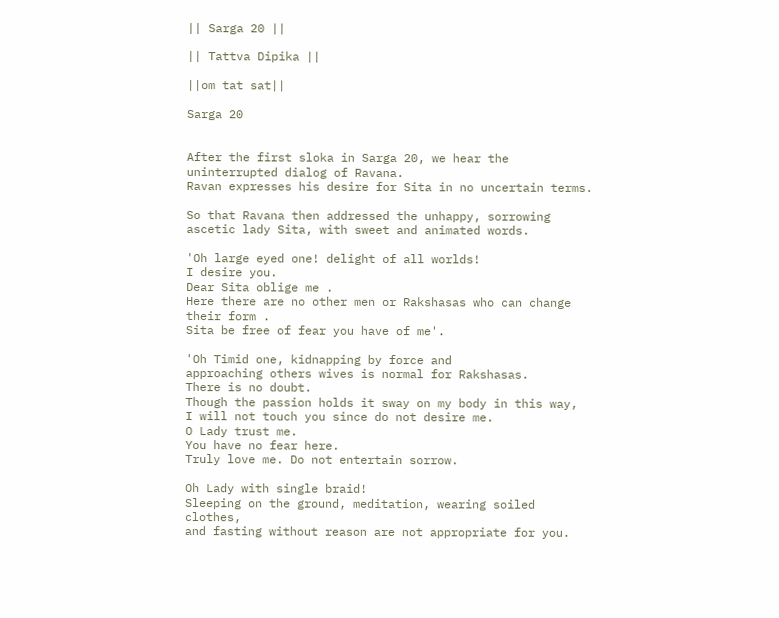|| Sarga 20 ||

|| Tattva Dipika ||

||om tat sat||

Sarga 20


After the first sloka in Sarga 20, we hear the uninterrupted dialog of Ravana.
Ravan expresses his desire for Sita in no uncertain terms.

So that Ravana then addressed the unhappy, sorrowing ascetic lady Sita, with sweet and animated words.

'Oh large eyed one! delight of all worlds!
I desire you.
Dear Sita oblige me .
Here there are no other men or Rakshasas who can change their form .
Sita be free of fear you have of me'.

'Oh Timid one, kidnapping by force and
approaching others wives is normal for Rakshasas.
There is no doubt.
Though the passion holds it sway on my body in this way,
I will not touch you since do not desire me.
O Lady trust me.
You have no fear here.
Truly love me. Do not entertain sorrow.

Oh Lady with single braid!
Sleeping on the ground, meditation, wearing soiled clothes,
and fasting without reason are not appropriate for you.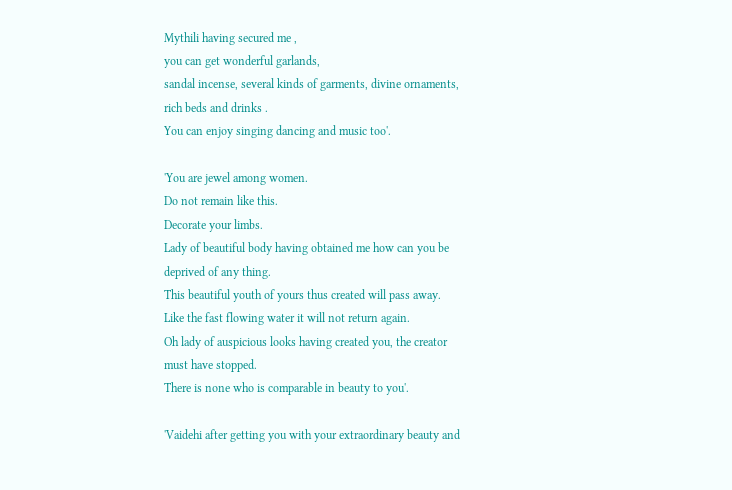Mythili having secured me ,
you can get wonderful garlands,
sandal incense, several kinds of garments, divine ornaments, rich beds and drinks .
You can enjoy singing dancing and music too'.

'You are jewel among women.
Do not remain like this.
Decorate your limbs.
Lady of beautiful body having obtained me how can you be deprived of any thing.
This beautiful youth of yours thus created will pass away.
Like the fast flowing water it will not return again.
Oh lady of auspicious looks having created you, the creator must have stopped.
There is none who is comparable in beauty to you'.

'Vaidehi after getting you with your extraordinary beauty and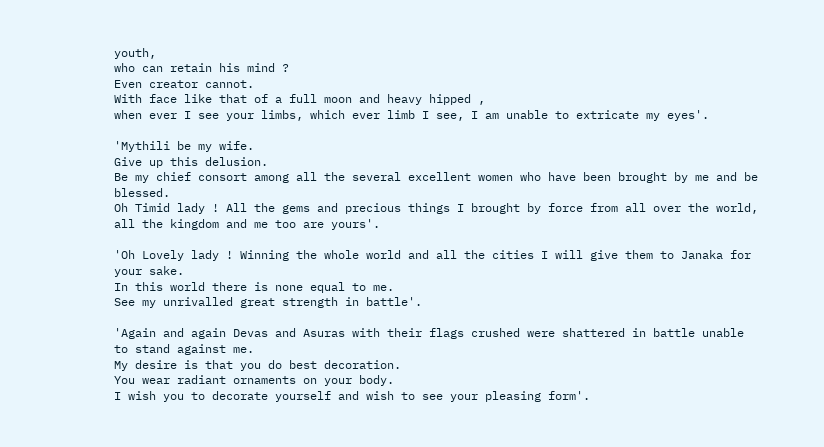youth,
who can retain his mind ?
Even creator cannot.
With face like that of a full moon and heavy hipped ,
when ever I see your limbs, which ever limb I see, I am unable to extricate my eyes'.

'Mythili be my wife.
Give up this delusion.
Be my chief consort among all the several excellent women who have been brought by me and be blessed.
Oh Timid lady ! All the gems and precious things I brought by force from all over the world,
all the kingdom and me too are yours'.

'Oh Lovely lady ! Winning the whole world and all the cities I will give them to Janaka for your sake.
In this world there is none equal to me.
See my unrivalled great strength in battle'.

'Again and again Devas and Asuras with their flags crushed were shattered in battle unable to stand against me.
My desire is that you do best decoration.
You wear radiant ornaments on your body.
I wish you to decorate yourself and wish to see your pleasing form'.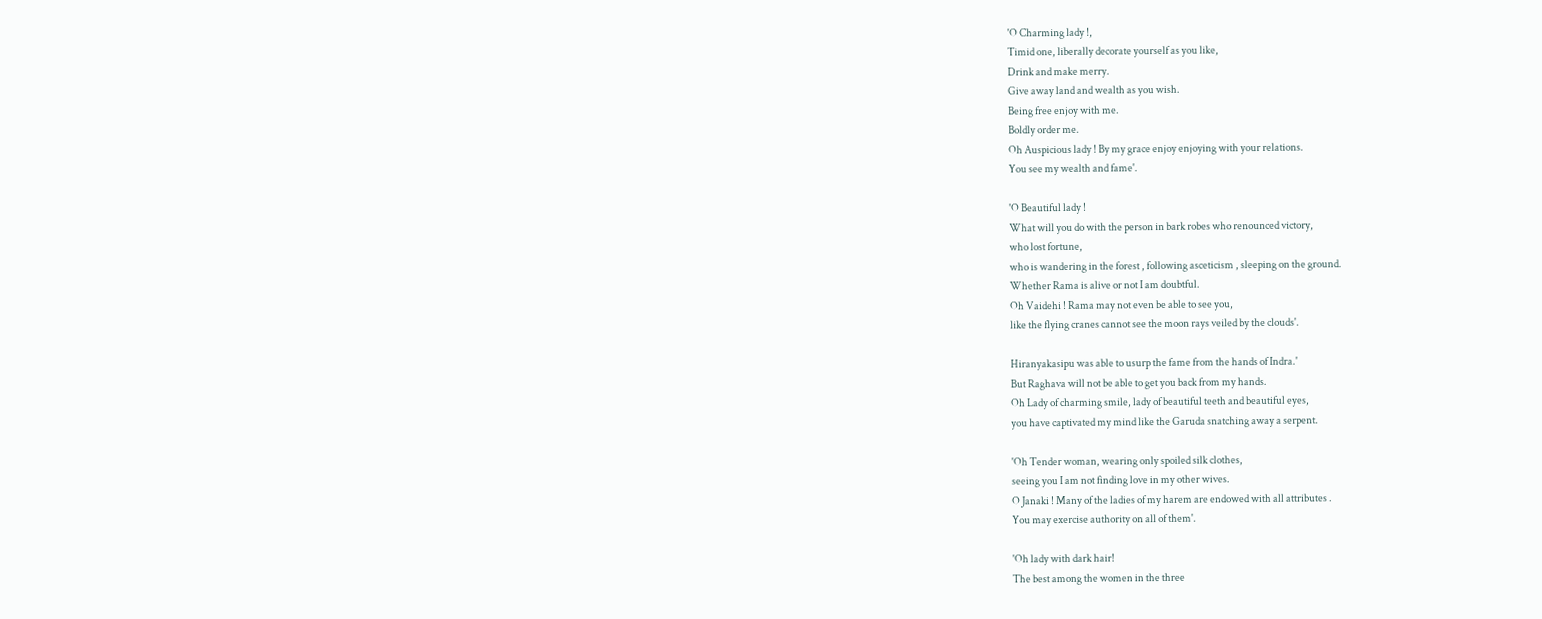'O Charming lady !,
Timid one, liberally decorate yourself as you like,
Drink and make merry.
Give away land and wealth as you wish.
Being free enjoy with me.
Boldly order me.
Oh Auspicious lady ! By my grace enjoy enjoying with your relations.
You see my wealth and fame'.

'O Beautiful lady !
What will you do with the person in bark robes who renounced victory,
who lost fortune,
who is wandering in the forest , following asceticism , sleeping on the ground.
Whether Rama is alive or not I am doubtful.
Oh Vaidehi ! Rama may not even be able to see you,
like the flying cranes cannot see the moon rays veiled by the clouds'.

Hiranyakasipu was able to usurp the fame from the hands of Indra.'
But Raghava will not be able to get you back from my hands.
Oh Lady of charming smile, lady of beautiful teeth and beautiful eyes,
you have captivated my mind like the Garuda snatching away a serpent.

'Oh Tender woman, wearing only spoiled silk clothes,
seeing you I am not finding love in my other wives.
O Janaki ! Many of the ladies of my harem are endowed with all attributes .
You may exercise authority on all of them'.

'Oh lady with dark hair!
The best among the women in the three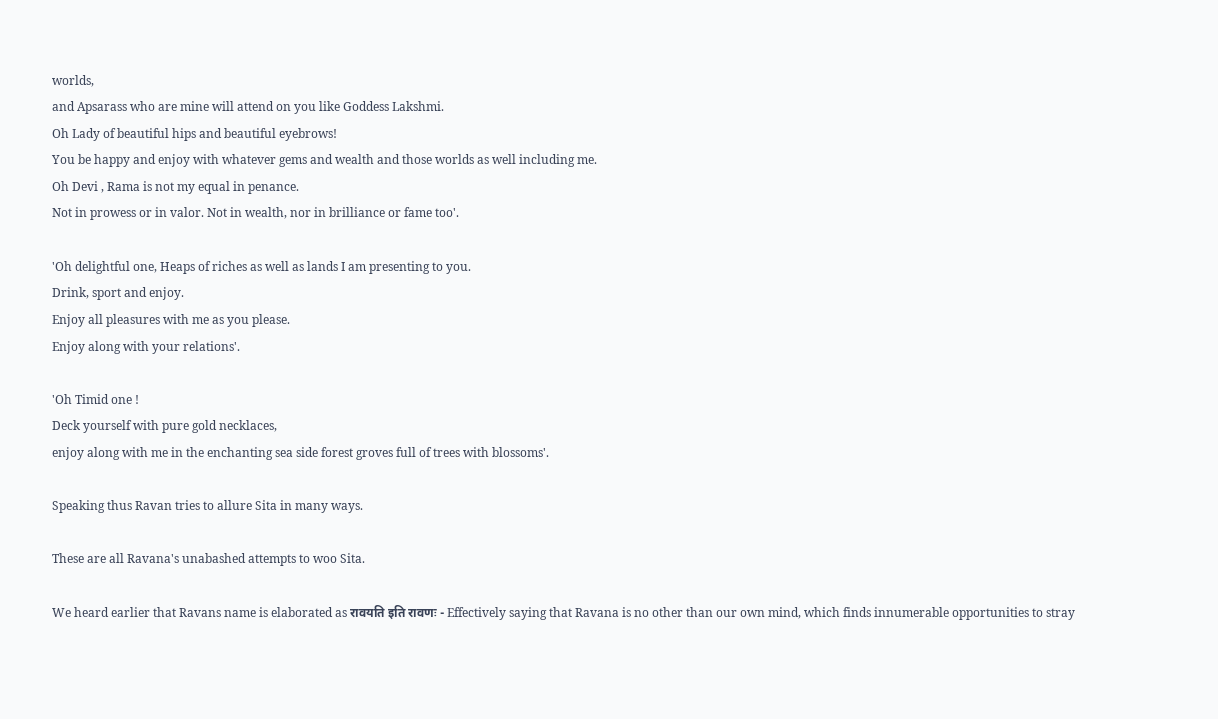worlds,
and Apsarass who are mine will attend on you like Goddess Lakshmi.
Oh Lady of beautiful hips and beautiful eyebrows!
You be happy and enjoy with whatever gems and wealth and those worlds as well including me.
Oh Devi , Rama is not my equal in penance.
Not in prowess or in valor. Not in wealth, nor in brilliance or fame too'.

'Oh delightful one, Heaps of riches as well as lands I am presenting to you.
Drink, sport and enjoy.
Enjoy all pleasures with me as you please.
Enjoy along with your relations'.

'Oh Timid one !
Deck yourself with pure gold necklaces,
enjoy along with me in the enchanting sea side forest groves full of trees with blossoms'.

Speaking thus Ravan tries to allure Sita in many ways.

These are all Ravana's unabashed attempts to woo Sita.

We heard earlier that Ravans name is elaborated as रावयति इति रावणः - Effectively saying that Ravana is no other than our own mind, which finds innumerable opportunities to stray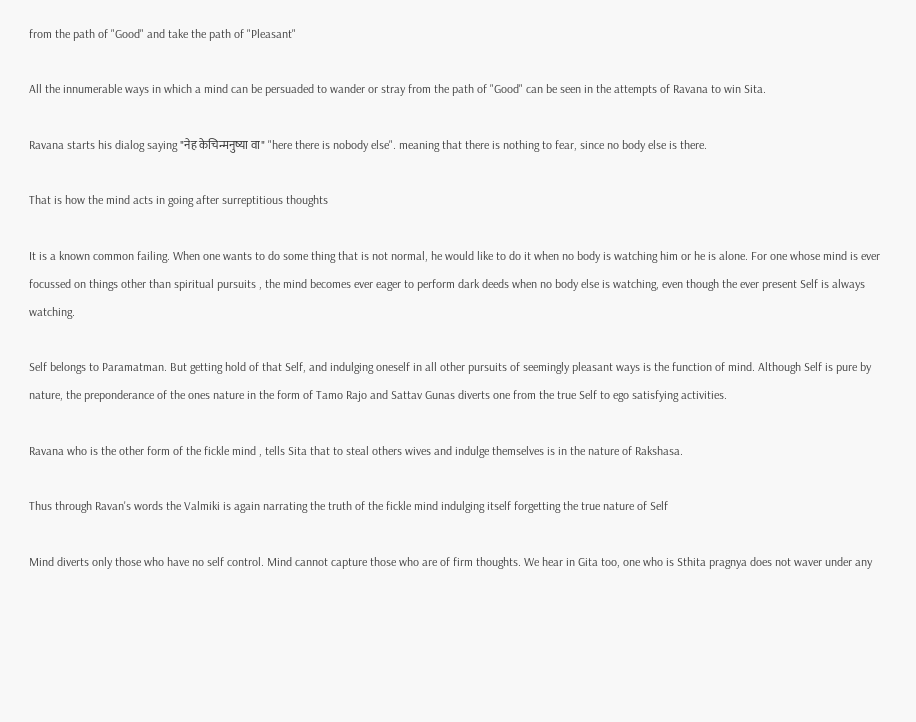from the path of "Good" and take the path of "Pleasant"

All the innumerable ways in which a mind can be persuaded to wander or stray from the path of "Good" can be seen in the attempts of Ravana to win Sita.

Ravana starts his dialog saying "नेह केचिन्मनुष्या वा" "here there is nobody else". meaning that there is nothing to fear, since no body else is there.

That is how the mind acts in going after surreptitious thoughts

It is a known common failing. When one wants to do some thing that is not normal, he would like to do it when no body is watching him or he is alone. For one whose mind is ever focussed on things other than spiritual pursuits , the mind becomes ever eager to perform dark deeds when no body else is watching, even though the ever present Self is always watching.

Self belongs to Paramatman. But getting hold of that Self, and indulging oneself in all other pursuits of seemingly pleasant ways is the function of mind. Although Self is pure by nature, the preponderance of the ones nature in the form of Tamo Rajo and Sattav Gunas diverts one from the true Self to ego satisfying activities.

Ravana who is the other form of the fickle mind , tells Sita that to steal others wives and indulge themselves is in the nature of Rakshasa.

Thus through Ravan's words the Valmiki is again narrating the truth of the fickle mind indulging itself forgetting the true nature of Self

Mind diverts only those who have no self control. Mind cannot capture those who are of firm thoughts. We hear in Gita too, one who is Sthita pragnya does not waver under any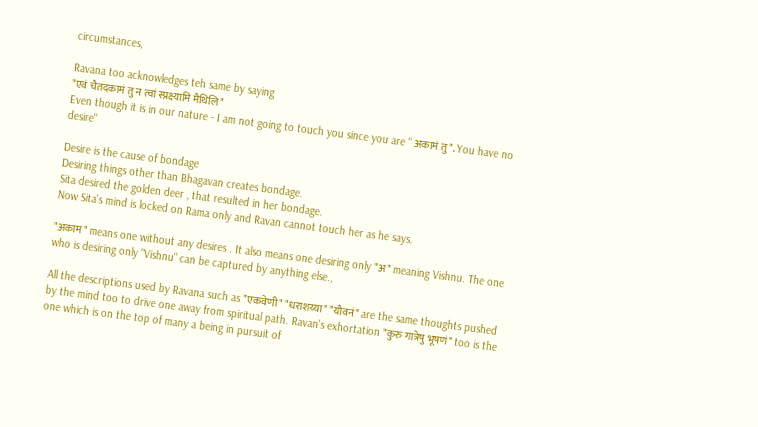circumstances,

Ravana too acknowledges teh same by saying
"एवं चैतदकामं तु न त्वां स्प्रक्ष्यामि मैथिलि"
Even though it is in our nature - I am not going to touch you since you are " अकामं तु ". You have no desire"

Desire is the cause of bondage
Desiring things other than Bhagavan creates bondage.
Sita desired the golden deer , that resulted in her bondage.
Now Sita's mind is locked on Rama only and Ravan cannot touch her as he says.

"अकाम " means one without any desires . It also means one desiring only "अ" meaning Vishnu. The one who is desiring only "Vishnu" can be captured by anything else.,

All the descriptions used by Ravana such as "एकवेणी" "धराशय्या" "यौवनं" are the same thoughts pushed by the mind too to drive one away from spiritual path. Ravan's exhortation "कुरु गात्रेषु भूषणं" too is the one which is on the top of many a being in pursuit of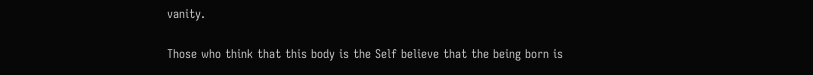vanity.

Those who think that this body is the Self believe that the being born is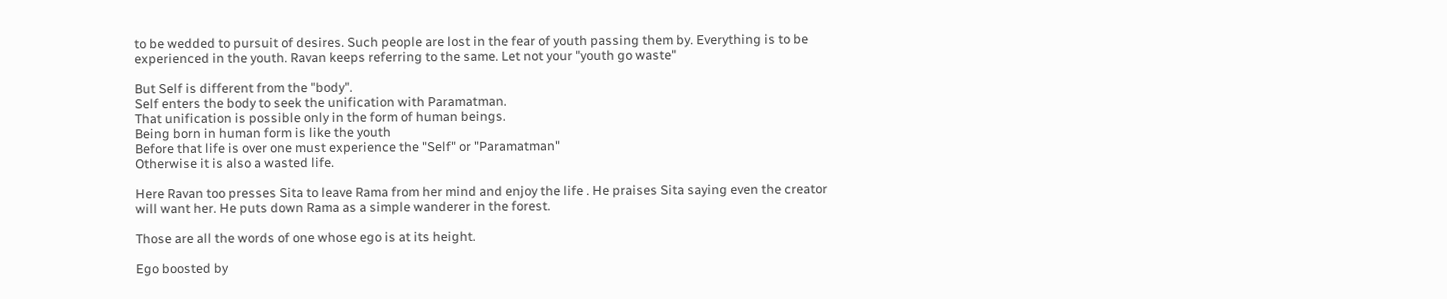to be wedded to pursuit of desires. Such people are lost in the fear of youth passing them by. Everything is to be experienced in the youth. Ravan keeps referring to the same. Let not your "youth go waste"

But Self is different from the "body".
Self enters the body to seek the unification with Paramatman.
That unification is possible only in the form of human beings.
Being born in human form is like the youth
Before that life is over one must experience the "Self" or "Paramatman"
Otherwise it is also a wasted life.

Here Ravan too presses Sita to leave Rama from her mind and enjoy the life . He praises Sita saying even the creator will want her. He puts down Rama as a simple wanderer in the forest.

Those are all the words of one whose ego is at its height.

Ego boosted by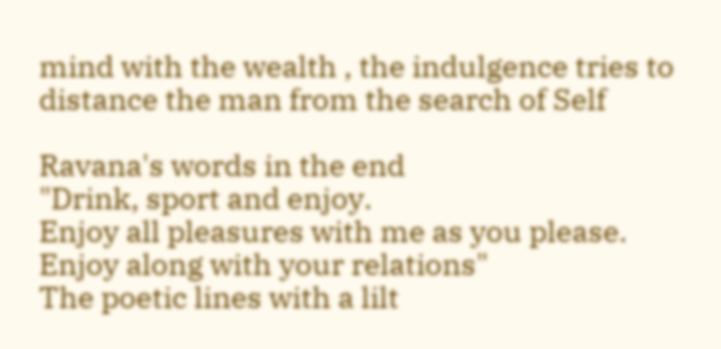mind with the wealth , the indulgence tries to distance the man from the search of Self

Ravana's words in the end
"Drink, sport and enjoy.
Enjoy all pleasures with me as you please.
Enjoy along with your relations"
The poetic lines with a lilt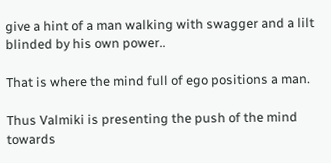give a hint of a man walking with swagger and a lilt blinded by his own power..

That is where the mind full of ego positions a man.

Thus Valmiki is presenting the push of the mind towards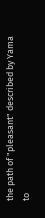the path of "pleasant" described by Yama to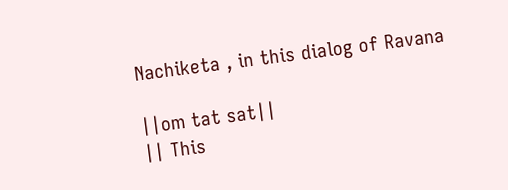Nachiketa , in this dialog of Ravana

||om tat sat||
|| This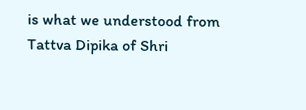is what we understood from Tattva Dipika of Shri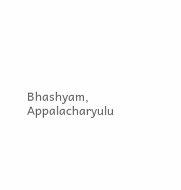Bhashyam, Appalacharyulu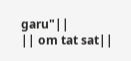garu"||
|| om tat sat||